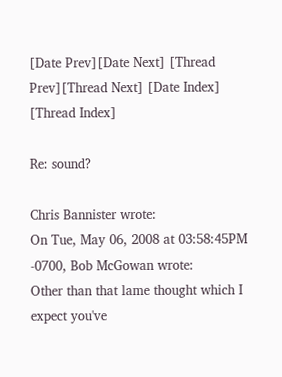[Date Prev][Date Next] [Thread Prev][Thread Next] [Date Index] [Thread Index]

Re: sound?

Chris Bannister wrote:
On Tue, May 06, 2008 at 03:58:45PM -0700, Bob McGowan wrote:
Other than that lame thought which I expect you've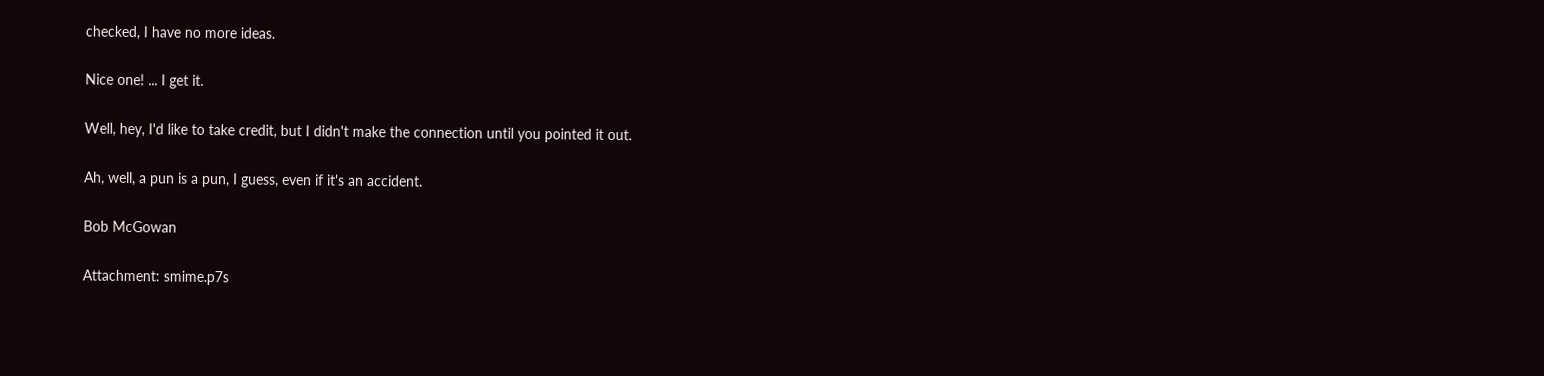checked, I have no more ideas.

Nice one! ... I get it.

Well, hey, I'd like to take credit, but I didn't make the connection until you pointed it out.

Ah, well, a pun is a pun, I guess, even if it's an accident.

Bob McGowan

Attachment: smime.p7s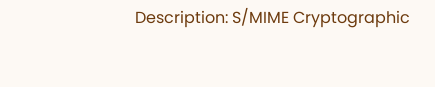Description: S/MIME Cryptographic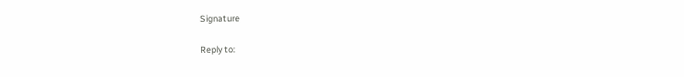Signature

Reply to: